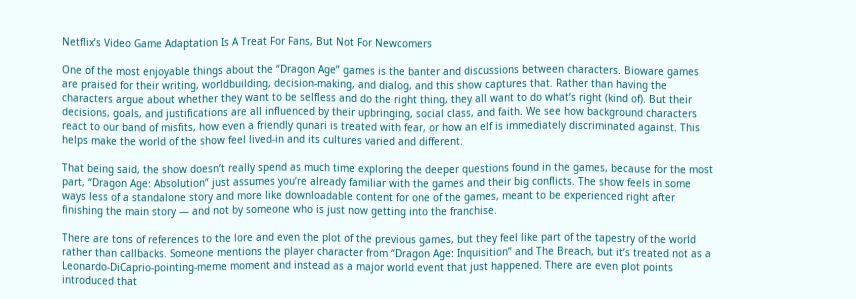Netflix’s Video Game Adaptation Is A Treat For Fans, But Not For Newcomers

One of the most enjoyable things about the “Dragon Age” games is the banter and discussions between characters. Bioware games are praised for their writing, worldbuilding, decision-making, and dialog, and this show captures that. Rather than having the characters argue about whether they want to be selfless and do the right thing, they all want to do what’s right (kind of). But their decisions, goals, and justifications are all influenced by their upbringing, social class, and faith. We see how background characters react to our band of misfits, how even a friendly qunari is treated with fear, or how an elf is immediately discriminated against. This helps make the world of the show feel lived-in and its cultures varied and different.

That being said, the show doesn’t really spend as much time exploring the deeper questions found in the games, because for the most part, “Dragon Age: Absolution” just assumes you’re already familiar with the games and their big conflicts. The show feels in some ways less of a standalone story and more like downloadable content for one of the games, meant to be experienced right after finishing the main story — and not by someone who is just now getting into the franchise.

There are tons of references to the lore and even the plot of the previous games, but they feel like part of the tapestry of the world rather than callbacks. Someone mentions the player character from “Dragon Age: Inquisition” and The Breach, but it’s treated not as a Leonardo-DiCaprio-pointing-meme moment and instead as a major world event that just happened. There are even plot points introduced that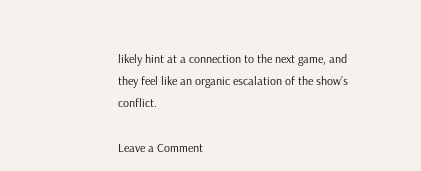likely hint at a connection to the next game, and they feel like an organic escalation of the show’s conflict.

Leave a Comment